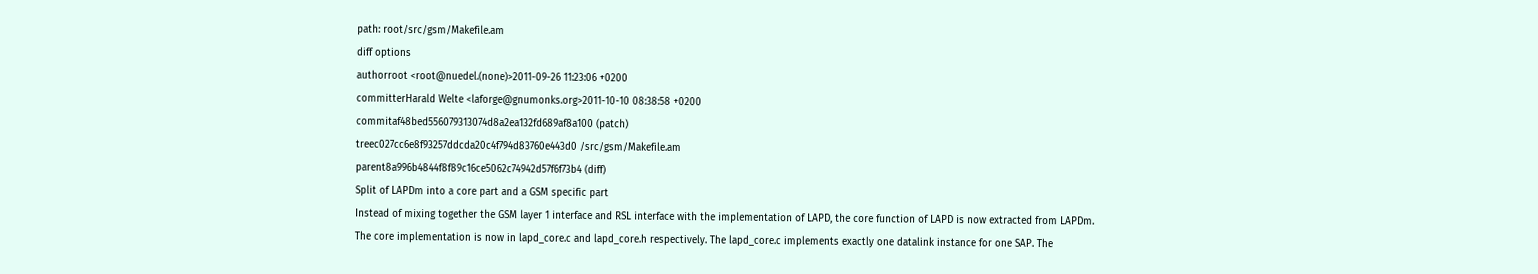path: root/src/gsm/Makefile.am
diff options
authorroot <root@nuedel.(none)>2011-09-26 11:23:06 +0200
committerHarald Welte <laforge@gnumonks.org>2011-10-10 08:38:58 +0200
commitaf48bed556079313074d8a2ea132fd689af8a100 (patch)
treec027cc6e8f93257ddcda20c4f794d83760e443d0 /src/gsm/Makefile.am
parent8a996b4844f8f89c16ce5062c74942d57f6f73b4 (diff)
Split of LAPDm into a core part and a GSM specific part
Instead of mixing together the GSM layer 1 interface and RSL interface with the implementation of LAPD, the core function of LAPD is now extracted from LAPDm. The core implementation is now in lapd_core.c and lapd_core.h respectively. The lapd_core.c implements exactly one datalink instance for one SAP. The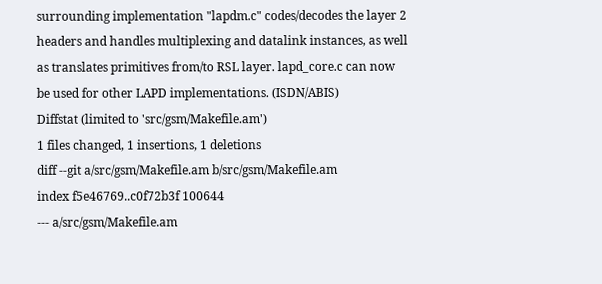surrounding implementation "lapdm.c" codes/decodes the layer 2 headers and handles multiplexing and datalink instances, as well as translates primitives from/to RSL layer. lapd_core.c can now be used for other LAPD implementations. (ISDN/ABIS)
Diffstat (limited to 'src/gsm/Makefile.am')
1 files changed, 1 insertions, 1 deletions
diff --git a/src/gsm/Makefile.am b/src/gsm/Makefile.am
index f5e46769..c0f72b3f 100644
--- a/src/gsm/Makefile.am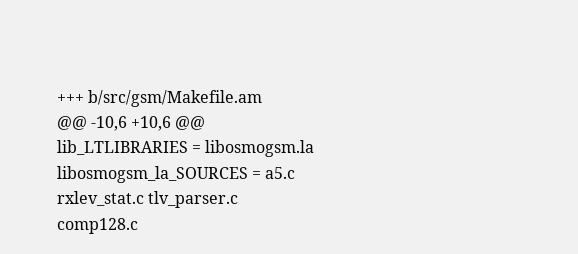+++ b/src/gsm/Makefile.am
@@ -10,6 +10,6 @@ lib_LTLIBRARIES = libosmogsm.la
libosmogsm_la_SOURCES = a5.c rxlev_stat.c tlv_parser.c comp128.c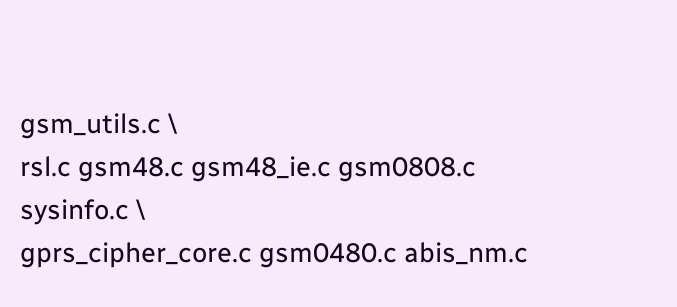gsm_utils.c \
rsl.c gsm48.c gsm48_ie.c gsm0808.c sysinfo.c \
gprs_cipher_core.c gsm0480.c abis_nm.c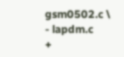gsm0502.c \
- lapdm.c
+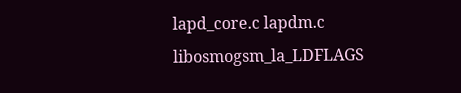lapd_core.c lapdm.c
libosmogsm_la_LDFLAGS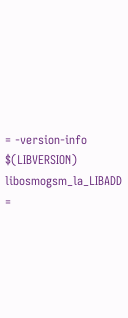= -version-info $(LIBVERSION)
libosmogsm_la_LIBADD =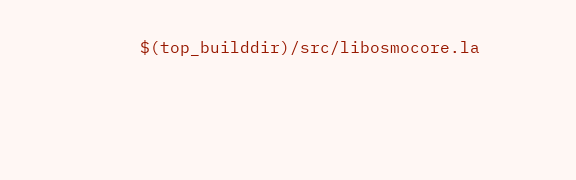$(top_builddir)/src/libosmocore.la